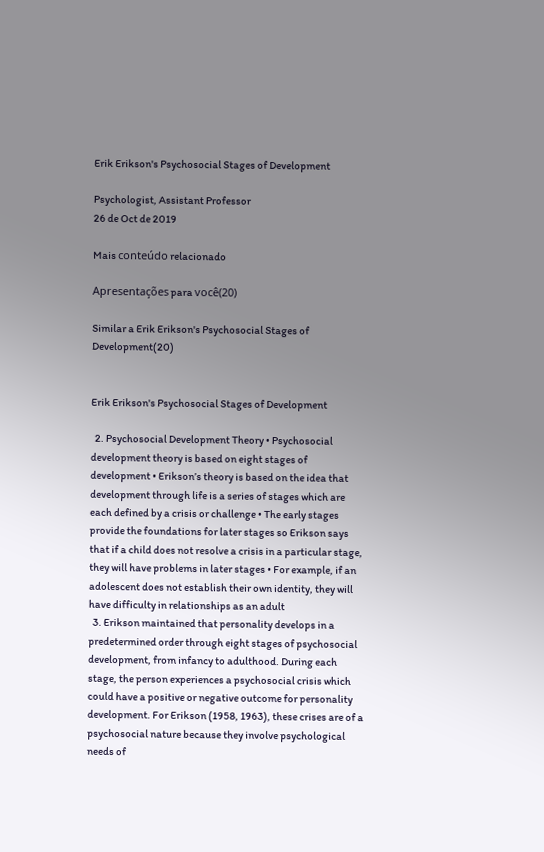Erik Erikson's Psychosocial Stages of Development

Psychologist, Assistant Professor
26 de Oct de 2019

Mais conteúdo relacionado

Apresentações para você(20)

Similar a Erik Erikson's Psychosocial Stages of Development(20)


Erik Erikson's Psychosocial Stages of Development

  2. Psychosocial Development Theory • Psychosocial development theory is based on eight stages of development • Erikson’s theory is based on the idea that development through life is a series of stages which are each defined by a crisis or challenge • The early stages provide the foundations for later stages so Erikson says that if a child does not resolve a crisis in a particular stage, they will have problems in later stages • For example, if an adolescent does not establish their own identity, they will have difficulty in relationships as an adult
  3. Erikson maintained that personality develops in a predetermined order through eight stages of psychosocial development, from infancy to adulthood. During each stage, the person experiences a psychosocial crisis which could have a positive or negative outcome for personality development. For Erikson (1958, 1963), these crises are of a psychosocial nature because they involve psychological needs of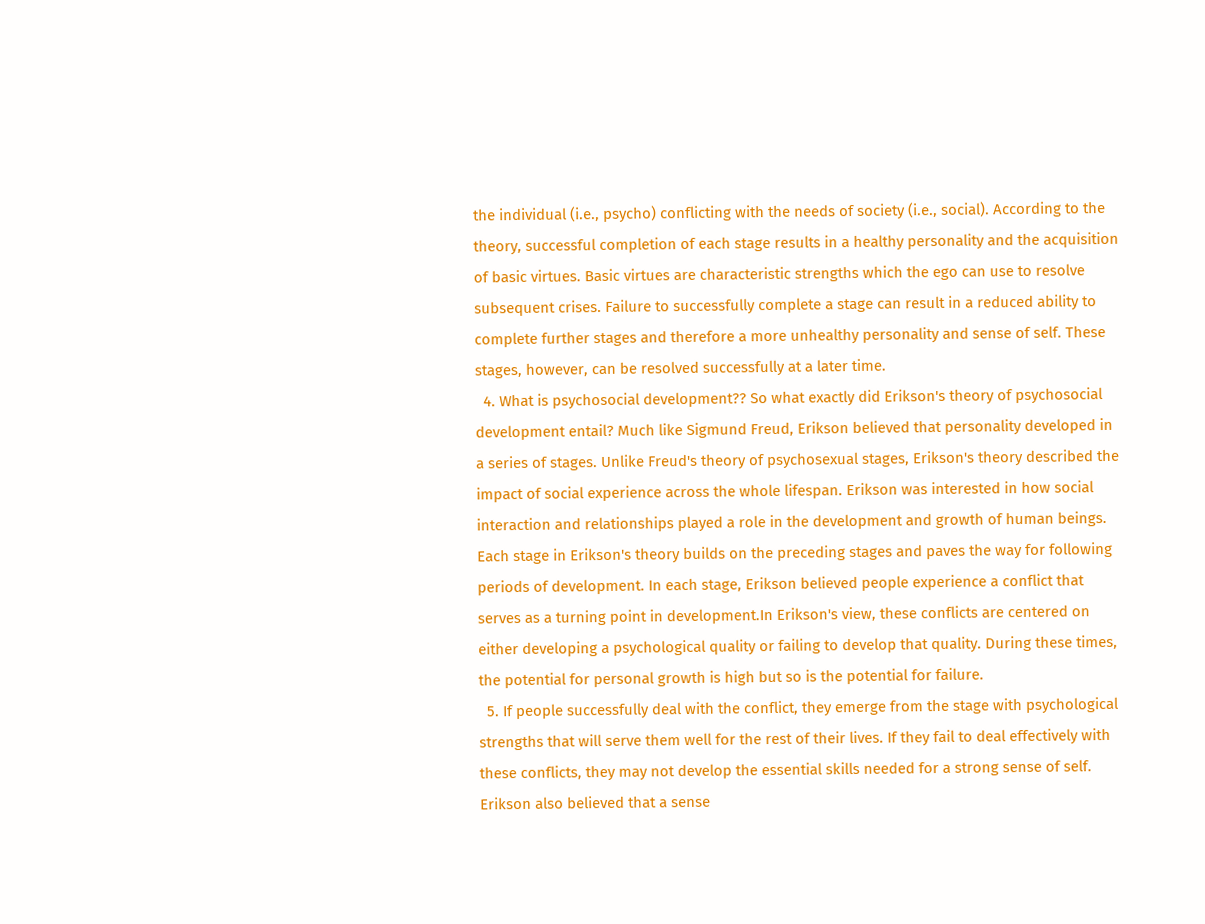the individual (i.e., psycho) conflicting with the needs of society (i.e., social). According to the theory, successful completion of each stage results in a healthy personality and the acquisition of basic virtues. Basic virtues are characteristic strengths which the ego can use to resolve subsequent crises. Failure to successfully complete a stage can result in a reduced ability to complete further stages and therefore a more unhealthy personality and sense of self. These stages, however, can be resolved successfully at a later time.
  4. What is psychosocial development?? So what exactly did Erikson's theory of psychosocial development entail? Much like Sigmund Freud, Erikson believed that personality developed in a series of stages. Unlike Freud's theory of psychosexual stages, Erikson's theory described the impact of social experience across the whole lifespan. Erikson was interested in how social interaction and relationships played a role in the development and growth of human beings. Each stage in Erikson's theory builds on the preceding stages and paves the way for following periods of development. In each stage, Erikson believed people experience a conflict that serves as a turning point in development.In Erikson's view, these conflicts are centered on either developing a psychological quality or failing to develop that quality. During these times, the potential for personal growth is high but so is the potential for failure.
  5. If people successfully deal with the conflict, they emerge from the stage with psychological strengths that will serve them well for the rest of their lives. If they fail to deal effectively with these conflicts, they may not develop the essential skills needed for a strong sense of self. Erikson also believed that a sense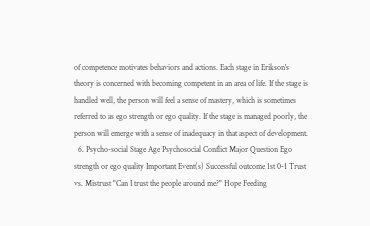of competence motivates behaviors and actions. Each stage in Erikson's theory is concerned with becoming competent in an area of life. If the stage is handled well, the person will feel a sense of mastery, which is sometimes referred to as ego strength or ego quality. If the stage is managed poorly, the person will emerge with a sense of inadequacy in that aspect of development.
  6. Psycho-social Stage Age Psychosocial Conflict Major Question Ego strength or ego quality Important Event(s) Successful outcome 1st 0-1 Trust vs. Mistrust "Can I trust the people around me?" Hope Feeding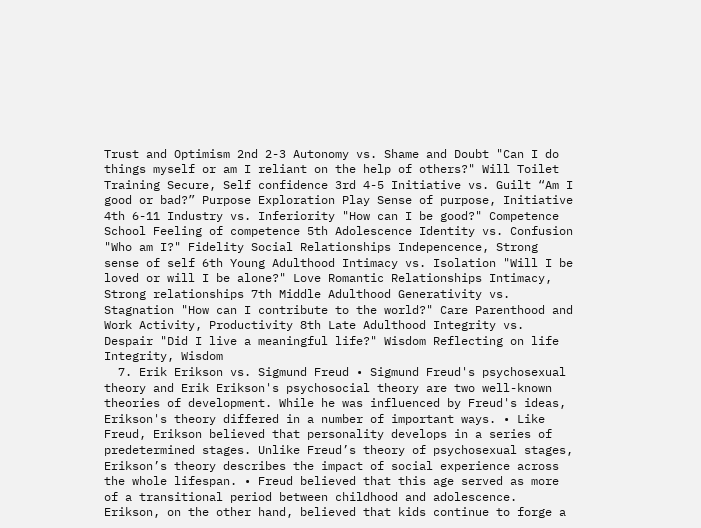Trust and Optimism 2nd 2-3 Autonomy vs. Shame and Doubt "Can I do things myself or am I reliant on the help of others?" Will Toilet Training Secure, Self confidence 3rd 4-5 Initiative vs. Guilt “Am I good or bad?” Purpose Exploration Play Sense of purpose, Initiative 4th 6-11 Industry vs. Inferiority "How can I be good?" Competence School Feeling of competence 5th Adolescence Identity vs. Confusion "Who am I?" Fidelity Social Relationships Indepencence, Strong sense of self 6th Young Adulthood Intimacy vs. Isolation "Will I be loved or will I be alone?" Love Romantic Relationships Intimacy, Strong relationships 7th Middle Adulthood Generativity vs. Stagnation "How can I contribute to the world?" Care Parenthood and Work Activity, Productivity 8th Late Adulthood Integrity vs. Despair "Did I live a meaningful life?" Wisdom Reflecting on life Integrity, Wisdom
  7. Erik Erikson vs. Sigmund Freud • Sigmund Freud's psychosexual theory and Erik Erikson's psychosocial theory are two well-known theories of development. While he was influenced by Freud's ideas, Erikson's theory differed in a number of important ways. • Like Freud, Erikson believed that personality develops in a series of predetermined stages. Unlike Freud’s theory of psychosexual stages, Erikson’s theory describes the impact of social experience across the whole lifespan. • Freud believed that this age served as more of a transitional period between childhood and adolescence. Erikson, on the other hand, believed that kids continue to forge a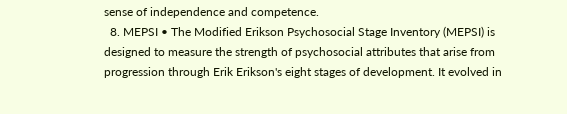sense of independence and competence.
  8. MEPSI • The Modified Erikson Psychosocial Stage Inventory (MEPSI) is designed to measure the strength of psychosocial attributes that arise from progression through Erik Erikson's eight stages of development. It evolved in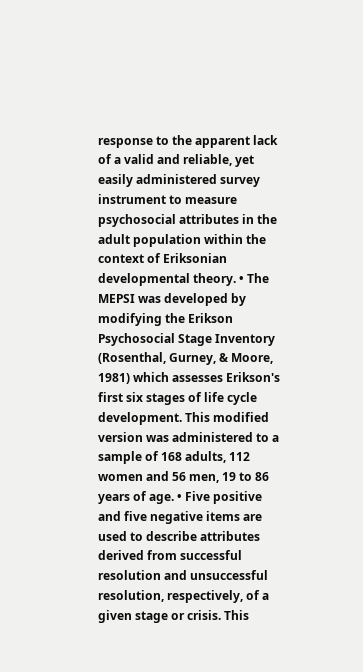response to the apparent lack of a valid and reliable, yet easily administered survey instrument to measure psychosocial attributes in the adult population within the context of Eriksonian developmental theory. • The MEPSI was developed by modifying the Erikson Psychosocial Stage Inventory (Rosenthal, Gurney, & Moore, 1981) which assesses Erikson's first six stages of life cycle development. This modified version was administered to a sample of 168 adults, 112 women and 56 men, 19 to 86 years of age. • Five positive and five negative items are used to describe attributes derived from successful resolution and unsuccessful resolution, respectively, of a given stage or crisis. This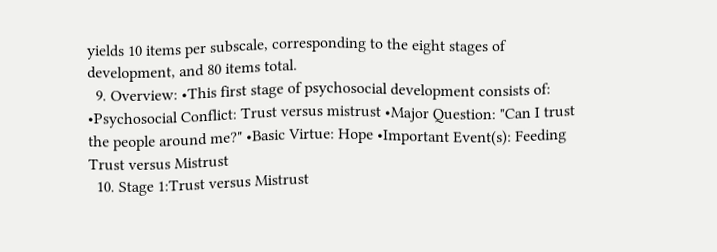yields 10 items per subscale, corresponding to the eight stages of development, and 80 items total.
  9. Overview: •This first stage of psychosocial development consists of: •Psychosocial Conflict: Trust versus mistrust •Major Question: "Can I trust the people around me?" •Basic Virtue: Hope •Important Event(s): Feeding Trust versus Mistrust
  10. Stage 1:Trust versus Mistrust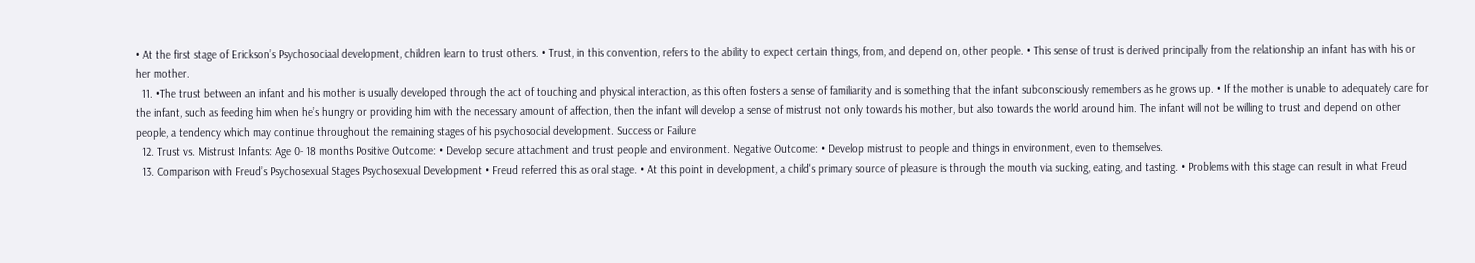• At the first stage of Erickson’s Psychosociaal development, children learn to trust others. • Trust, in this convention, refers to the ability to expect certain things, from, and depend on, other people. • This sense of trust is derived principally from the relationship an infant has with his or her mother.
  11. •The trust between an infant and his mother is usually developed through the act of touching and physical interaction, as this often fosters a sense of familiarity and is something that the infant subconsciously remembers as he grows up. • If the mother is unable to adequately care for the infant, such as feeding him when he’s hungry or providing him with the necessary amount of affection, then the infant will develop a sense of mistrust not only towards his mother, but also towards the world around him. The infant will not be willing to trust and depend on other people, a tendency which may continue throughout the remaining stages of his psychosocial development. Success or Failure
  12. Trust vs. Mistrust Infants: Age 0- 18 months Positive Outcome: • Develop secure attachment and trust people and environment. Negative Outcome: • Develop mistrust to people and things in environment, even to themselves.
  13. Comparison with Freud’s Psychosexual Stages Psychosexual Development • Freud referred this as oral stage. • At this point in development, a child's primary source of pleasure is through the mouth via sucking, eating, and tasting. • Problems with this stage can result in what Freud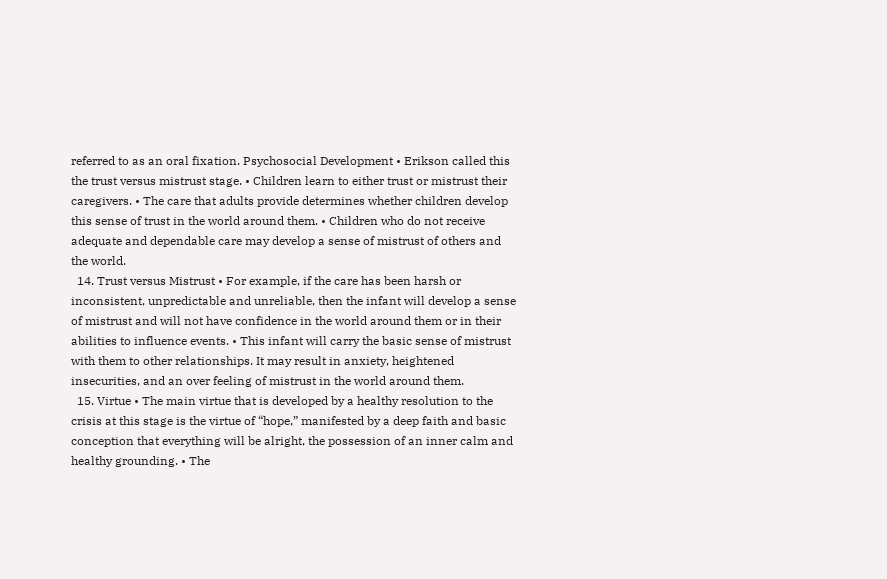referred to as an oral fixation. Psychosocial Development • Erikson called this the trust versus mistrust stage. • Children learn to either trust or mistrust their caregivers. • The care that adults provide determines whether children develop this sense of trust in the world around them. • Children who do not receive adequate and dependable care may develop a sense of mistrust of others and the world.
  14. Trust versus Mistrust • For example, if the care has been harsh or inconsistent, unpredictable and unreliable, then the infant will develop a sense of mistrust and will not have confidence in the world around them or in their abilities to influence events. • This infant will carry the basic sense of mistrust with them to other relationships. It may result in anxiety, heightened insecurities, and an over feeling of mistrust in the world around them.
  15. Virtue • The main virtue that is developed by a healthy resolution to the crisis at this stage is the virtue of “hope,” manifested by a deep faith and basic conception that everything will be alright, the possession of an inner calm and healthy grounding. • The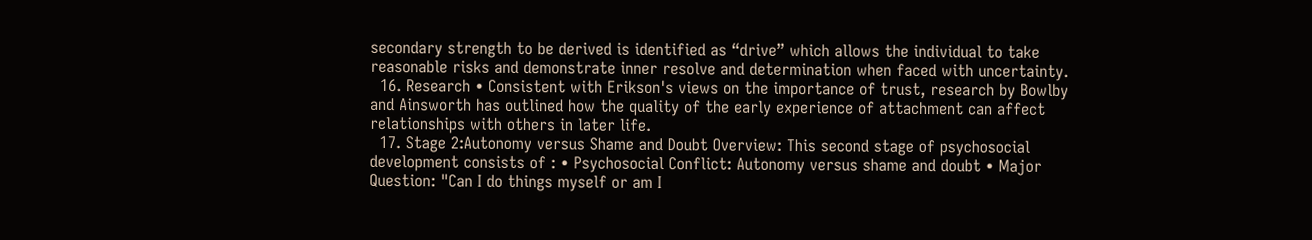secondary strength to be derived is identified as “drive” which allows the individual to take reasonable risks and demonstrate inner resolve and determination when faced with uncertainty.
  16. Research • Consistent with Erikson's views on the importance of trust, research by Bowlby and Ainsworth has outlined how the quality of the early experience of attachment can affect relationships with others in later life.
  17. Stage 2:Autonomy versus Shame and Doubt Overview: This second stage of psychosocial development consists of : • Psychosocial Conflict: Autonomy versus shame and doubt • Major Question: "Can I do things myself or am I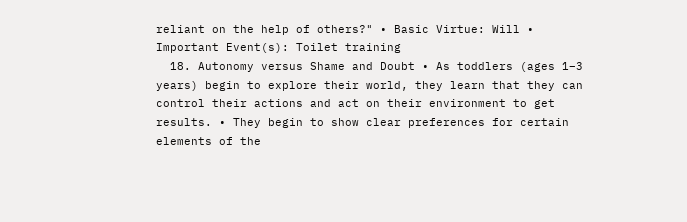reliant on the help of others?" • Basic Virtue: Will • Important Event(s): Toilet training
  18. Autonomy versus Shame and Doubt • As toddlers (ages 1–3 years) begin to explore their world, they learn that they can control their actions and act on their environment to get results. • They begin to show clear preferences for certain elements of the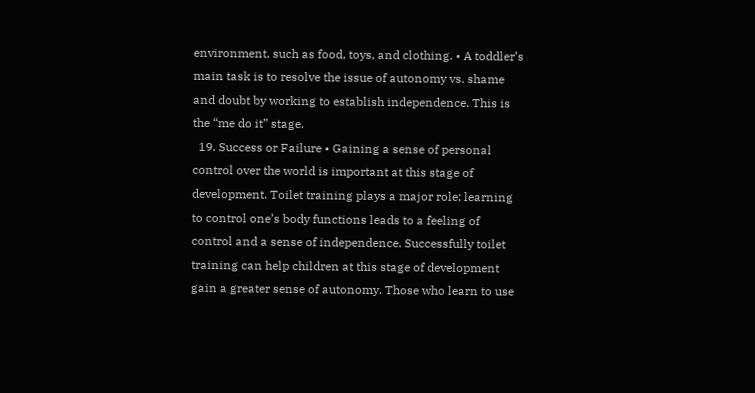environment, such as food, toys, and clothing. • A toddler’s main task is to resolve the issue of autonomy vs. shame and doubt by working to establish independence. This is the “me do it” stage.
  19. Success or Failure • Gaining a sense of personal control over the world is important at this stage of development. Toilet training plays a major role; learning to control one’s body functions leads to a feeling of control and a sense of independence. Successfully toilet training can help children at this stage of development gain a greater sense of autonomy. Those who learn to use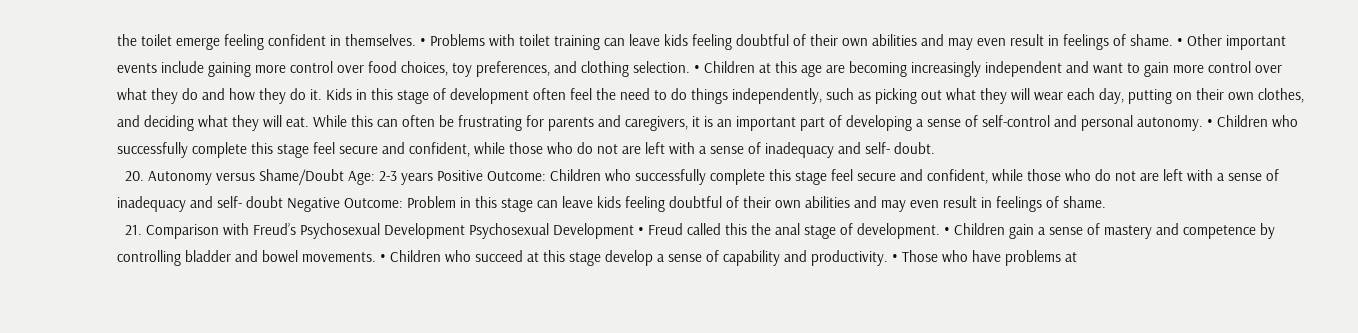the toilet emerge feeling confident in themselves. • Problems with toilet training can leave kids feeling doubtful of their own abilities and may even result in feelings of shame. • Other important events include gaining more control over food choices, toy preferences, and clothing selection. • Children at this age are becoming increasingly independent and want to gain more control over what they do and how they do it. Kids in this stage of development often feel the need to do things independently, such as picking out what they will wear each day, putting on their own clothes, and deciding what they will eat. While this can often be frustrating for parents and caregivers, it is an important part of developing a sense of self-control and personal autonomy. • Children who successfully complete this stage feel secure and confident, while those who do not are left with a sense of inadequacy and self- doubt.
  20. Autonomy versus Shame/Doubt Age: 2-3 years Positive Outcome: Children who successfully complete this stage feel secure and confident, while those who do not are left with a sense of inadequacy and self- doubt Negative Outcome: Problem in this stage can leave kids feeling doubtful of their own abilities and may even result in feelings of shame.
  21. Comparison with Freud’s Psychosexual Development Psychosexual Development • Freud called this the anal stage of development. • Children gain a sense of mastery and competence by controlling bladder and bowel movements. • Children who succeed at this stage develop a sense of capability and productivity. • Those who have problems at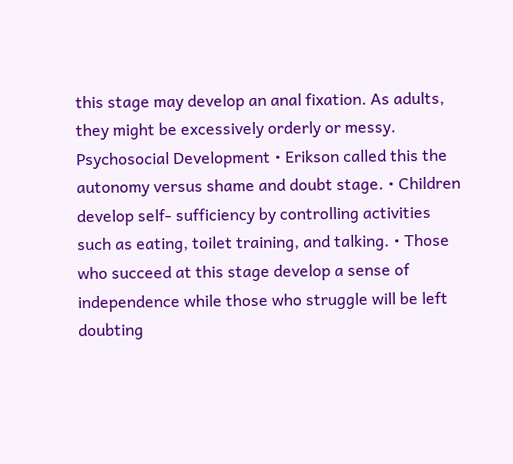this stage may develop an anal fixation. As adults, they might be excessively orderly or messy. Psychosocial Development • Erikson called this the autonomy versus shame and doubt stage. • Children develop self- sufficiency by controlling activities such as eating, toilet training, and talking. • Those who succeed at this stage develop a sense of independence while those who struggle will be left doubting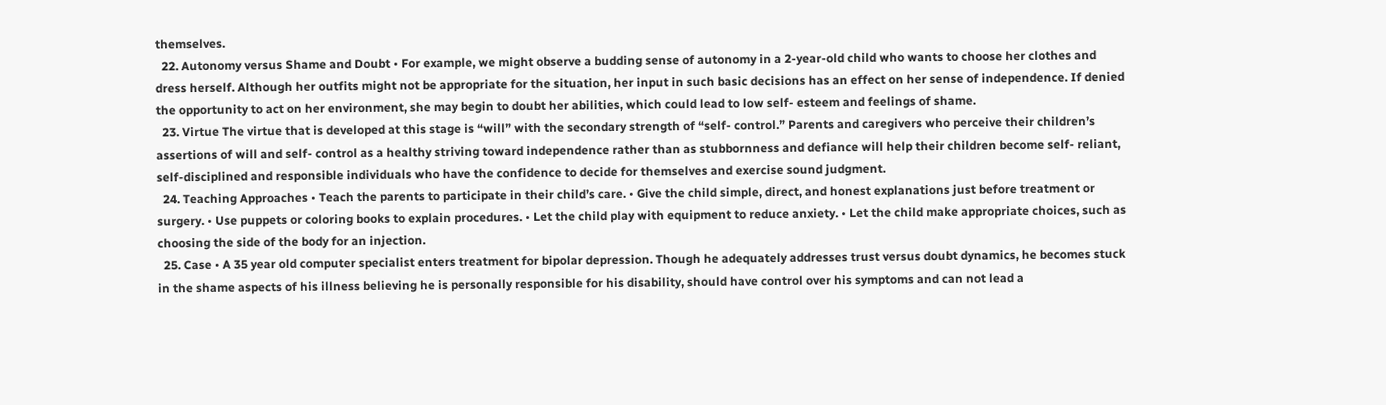themselves.
  22. Autonomy versus Shame and Doubt • For example, we might observe a budding sense of autonomy in a 2-year-old child who wants to choose her clothes and dress herself. Although her outfits might not be appropriate for the situation, her input in such basic decisions has an effect on her sense of independence. If denied the opportunity to act on her environment, she may begin to doubt her abilities, which could lead to low self- esteem and feelings of shame.
  23. Virtue The virtue that is developed at this stage is “will” with the secondary strength of “self- control.” Parents and caregivers who perceive their children’s assertions of will and self- control as a healthy striving toward independence rather than as stubbornness and defiance will help their children become self- reliant, self-disciplined and responsible individuals who have the confidence to decide for themselves and exercise sound judgment.
  24. Teaching Approaches • Teach the parents to participate in their child’s care. • Give the child simple, direct, and honest explanations just before treatment or surgery. • Use puppets or coloring books to explain procedures. • Let the child play with equipment to reduce anxiety. • Let the child make appropriate choices, such as choosing the side of the body for an injection.
  25. Case • A 35 year old computer specialist enters treatment for bipolar depression. Though he adequately addresses trust versus doubt dynamics, he becomes stuck in the shame aspects of his illness believing he is personally responsible for his disability, should have control over his symptoms and can not lead a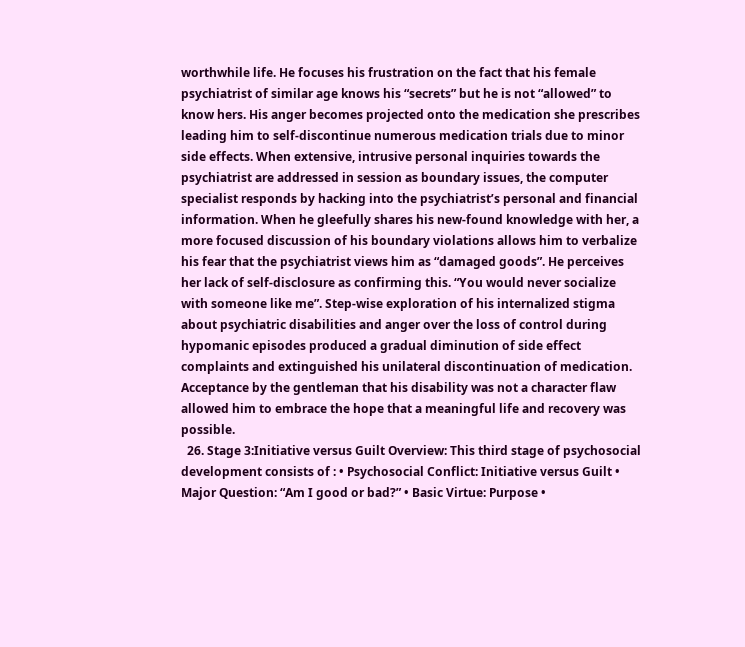worthwhile life. He focuses his frustration on the fact that his female psychiatrist of similar age knows his “secrets” but he is not “allowed” to know hers. His anger becomes projected onto the medication she prescribes leading him to self-discontinue numerous medication trials due to minor side effects. When extensive, intrusive personal inquiries towards the psychiatrist are addressed in session as boundary issues, the computer specialist responds by hacking into the psychiatrist’s personal and financial information. When he gleefully shares his new-found knowledge with her, a more focused discussion of his boundary violations allows him to verbalize his fear that the psychiatrist views him as “damaged goods”. He perceives her lack of self-disclosure as confirming this. “You would never socialize with someone like me”. Step-wise exploration of his internalized stigma about psychiatric disabilities and anger over the loss of control during hypomanic episodes produced a gradual diminution of side effect complaints and extinguished his unilateral discontinuation of medication. Acceptance by the gentleman that his disability was not a character flaw allowed him to embrace the hope that a meaningful life and recovery was possible.
  26. Stage 3:Initiative versus Guilt Overview: This third stage of psychosocial development consists of : • Psychosocial Conflict: Initiative versus Guilt • Major Question: “Am I good or bad?” • Basic Virtue: Purpose •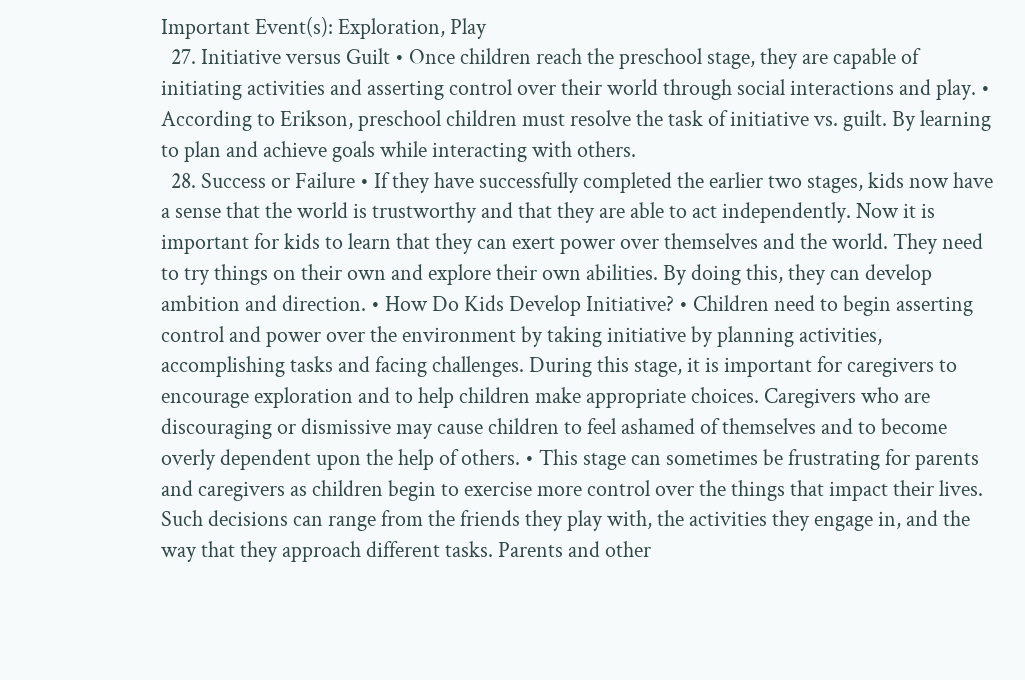Important Event(s): Exploration, Play
  27. Initiative versus Guilt • Once children reach the preschool stage, they are capable of initiating activities and asserting control over their world through social interactions and play. • According to Erikson, preschool children must resolve the task of initiative vs. guilt. By learning to plan and achieve goals while interacting with others.
  28. Success or Failure • If they have successfully completed the earlier two stages, kids now have a sense that the world is trustworthy and that they are able to act independently. Now it is important for kids to learn that they can exert power over themselves and the world. They need to try things on their own and explore their own abilities. By doing this, they can develop ambition and direction. • How Do Kids Develop Initiative? • Children need to begin asserting control and power over the environment by taking initiative by planning activities, accomplishing tasks and facing challenges. During this stage, it is important for caregivers to encourage exploration and to help children make appropriate choices. Caregivers who are discouraging or dismissive may cause children to feel ashamed of themselves and to become overly dependent upon the help of others. • This stage can sometimes be frustrating for parents and caregivers as children begin to exercise more control over the things that impact their lives. Such decisions can range from the friends they play with, the activities they engage in, and the way that they approach different tasks. Parents and other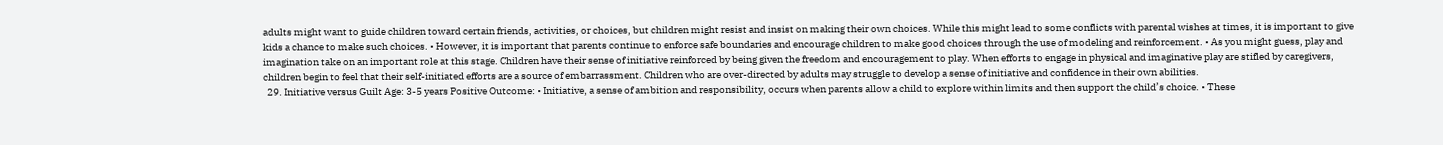adults might want to guide children toward certain friends, activities, or choices, but children might resist and insist on making their own choices. While this might lead to some conflicts with parental wishes at times, it is important to give kids a chance to make such choices. • However, it is important that parents continue to enforce safe boundaries and encourage children to make good choices through the use of modeling and reinforcement. • As you might guess, play and imagination take on an important role at this stage. Children have their sense of initiative reinforced by being given the freedom and encouragement to play. When efforts to engage in physical and imaginative play are stifled by caregivers, children begin to feel that their self-initiated efforts are a source of embarrassment. Children who are over-directed by adults may struggle to develop a sense of initiative and confidence in their own abilities.
  29. Initiative versus Guilt Age: 3-5 years Positive Outcome: • Initiative, a sense of ambition and responsibility, occurs when parents allow a child to explore within limits and then support the child’s choice. • These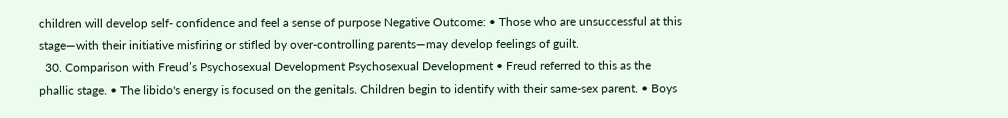children will develop self- confidence and feel a sense of purpose Negative Outcome: • Those who are unsuccessful at this stage—with their initiative misfiring or stifled by over-controlling parents—may develop feelings of guilt.
  30. Comparison with Freud’s Psychosexual Development Psychosexual Development • Freud referred to this as the phallic stage. • The libido's energy is focused on the genitals. Children begin to identify with their same-sex parent. • Boys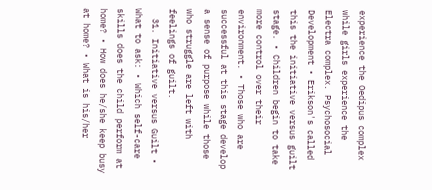experience the Oedipus complex while girls experience the Electra complex. Psychosocial Development • Erikson's called this the initiative versus guilt stage. • Children begin to take more control over their environment. • Those who are successful at this stage develop a sense of purpose while those who struggle are left with feelings of guilt.
  31. Initiative versus Guilt • What to ask: • Which self-care skills does the child perform at home? • How does he/she keep busy at home? • What is his/her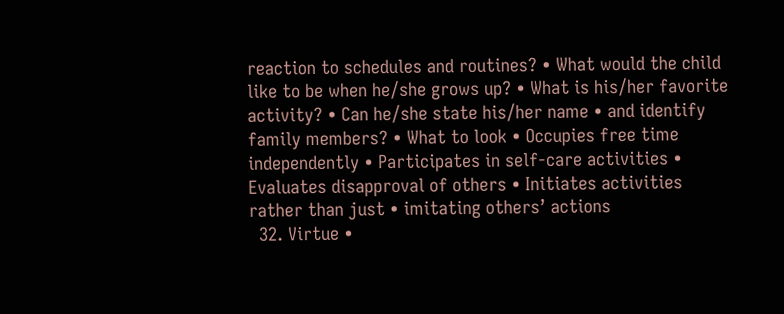reaction to schedules and routines? • What would the child like to be when he/she grows up? • What is his/her favorite activity? • Can he/she state his/her name • and identify family members? • What to look • Occupies free time independently • Participates in self-care activities • Evaluates disapproval of others • Initiates activities rather than just • imitating others’ actions
  32. Virtue •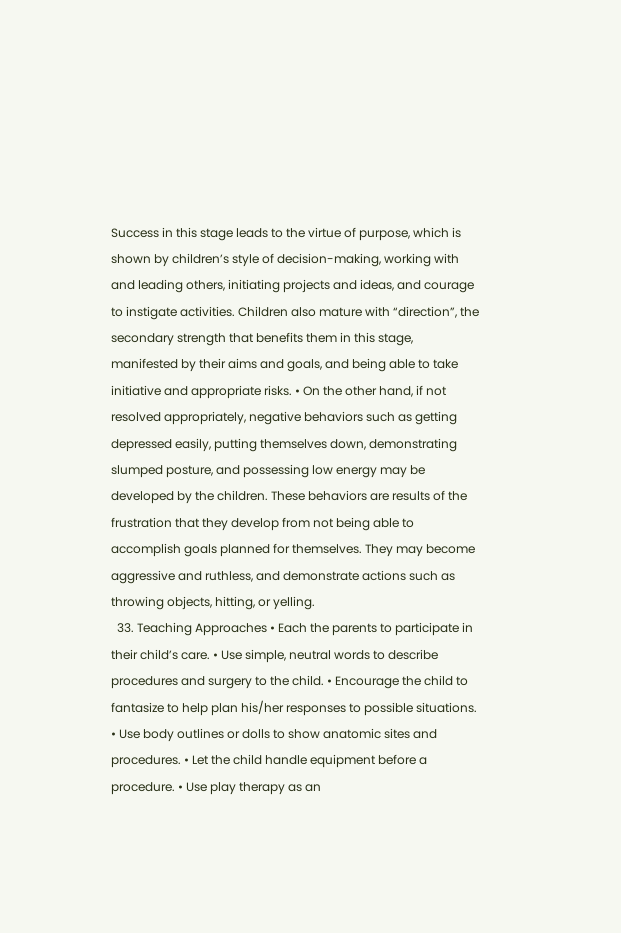Success in this stage leads to the virtue of purpose, which is shown by children’s style of decision-making, working with and leading others, initiating projects and ideas, and courage to instigate activities. Children also mature with “direction”, the secondary strength that benefits them in this stage, manifested by their aims and goals, and being able to take initiative and appropriate risks. • On the other hand, if not resolved appropriately, negative behaviors such as getting depressed easily, putting themselves down, demonstrating slumped posture, and possessing low energy may be developed by the children. These behaviors are results of the frustration that they develop from not being able to accomplish goals planned for themselves. They may become aggressive and ruthless, and demonstrate actions such as throwing objects, hitting, or yelling.
  33. Teaching Approaches • Each the parents to participate in their child’s care. • Use simple, neutral words to describe procedures and surgery to the child. • Encourage the child to fantasize to help plan his/her responses to possible situations. • Use body outlines or dolls to show anatomic sites and procedures. • Let the child handle equipment before a procedure. • Use play therapy as an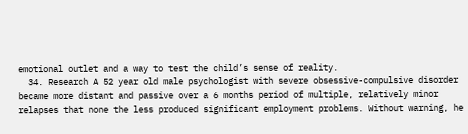emotional outlet and a way to test the child’s sense of reality.
  34. Research A 52 year old male psychologist with severe obsessive-compulsive disorder became more distant and passive over a 6 months period of multiple, relatively minor relapses that none the less produced significant employment problems. Without warning, he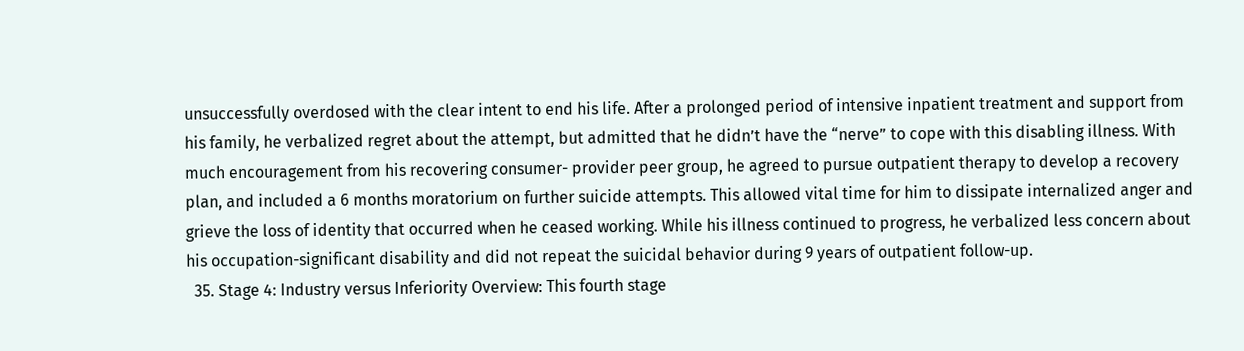unsuccessfully overdosed with the clear intent to end his life. After a prolonged period of intensive inpatient treatment and support from his family, he verbalized regret about the attempt, but admitted that he didn’t have the “nerve” to cope with this disabling illness. With much encouragement from his recovering consumer- provider peer group, he agreed to pursue outpatient therapy to develop a recovery plan, and included a 6 months moratorium on further suicide attempts. This allowed vital time for him to dissipate internalized anger and grieve the loss of identity that occurred when he ceased working. While his illness continued to progress, he verbalized less concern about his occupation-significant disability and did not repeat the suicidal behavior during 9 years of outpatient follow-up.
  35. Stage 4: Industry versus Inferiority Overview: This fourth stage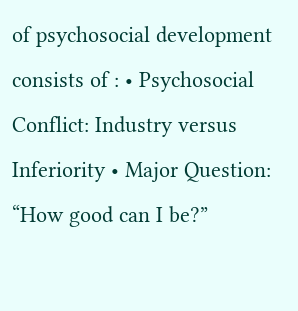of psychosocial development consists of : • Psychosocial Conflict: Industry versus Inferiority • Major Question: “How good can I be?”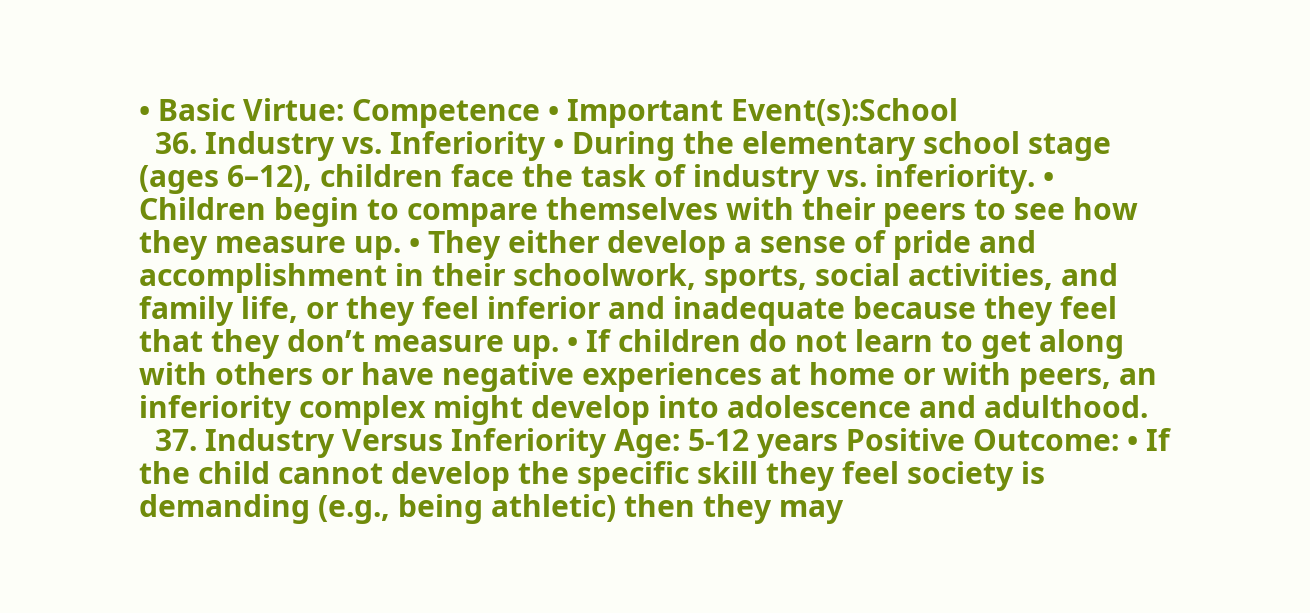• Basic Virtue: Competence • Important Event(s):School
  36. Industry vs. Inferiority • During the elementary school stage (ages 6–12), children face the task of industry vs. inferiority. • Children begin to compare themselves with their peers to see how they measure up. • They either develop a sense of pride and accomplishment in their schoolwork, sports, social activities, and family life, or they feel inferior and inadequate because they feel that they don’t measure up. • If children do not learn to get along with others or have negative experiences at home or with peers, an inferiority complex might develop into adolescence and adulthood.
  37. Industry Versus Inferiority Age: 5-12 years Positive Outcome: • If the child cannot develop the specific skill they feel society is demanding (e.g., being athletic) then they may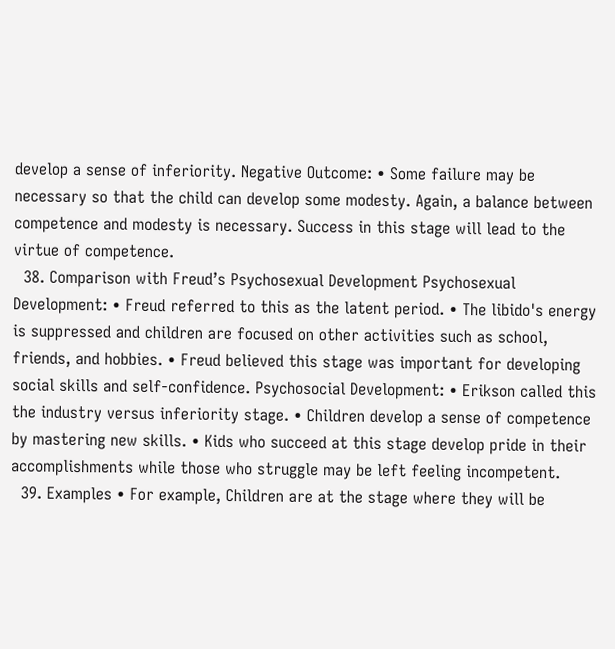develop a sense of inferiority. Negative Outcome: • Some failure may be necessary so that the child can develop some modesty. Again, a balance between competence and modesty is necessary. Success in this stage will lead to the virtue of competence.
  38. Comparison with Freud’s Psychosexual Development Psychosexual Development: • Freud referred to this as the latent period. • The libido's energy is suppressed and children are focused on other activities such as school, friends, and hobbies. • Freud believed this stage was important for developing social skills and self-confidence. Psychosocial Development: • Erikson called this the industry versus inferiority stage. • Children develop a sense of competence by mastering new skills. • Kids who succeed at this stage develop pride in their accomplishments while those who struggle may be left feeling incompetent.
  39. Examples • For example, Children are at the stage where they will be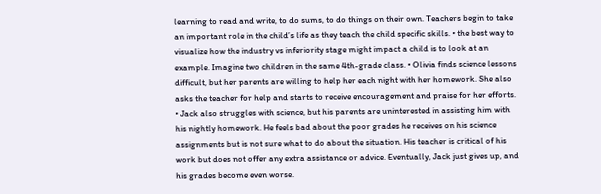learning to read and write, to do sums, to do things on their own. Teachers begin to take an important role in the child’s life as they teach the child specific skills. • the best way to visualize how the industry vs inferiority stage might impact a child is to look at an example. Imagine two children in the same 4th-grade class. • Olivia finds science lessons difficult, but her parents are willing to help her each night with her homework. She also asks the teacher for help and starts to receive encouragement and praise for her efforts. • Jack also struggles with science, but his parents are uninterested in assisting him with his nightly homework. He feels bad about the poor grades he receives on his science assignments but is not sure what to do about the situation. His teacher is critical of his work but does not offer any extra assistance or advice. Eventually, Jack just gives up, and his grades become even worse.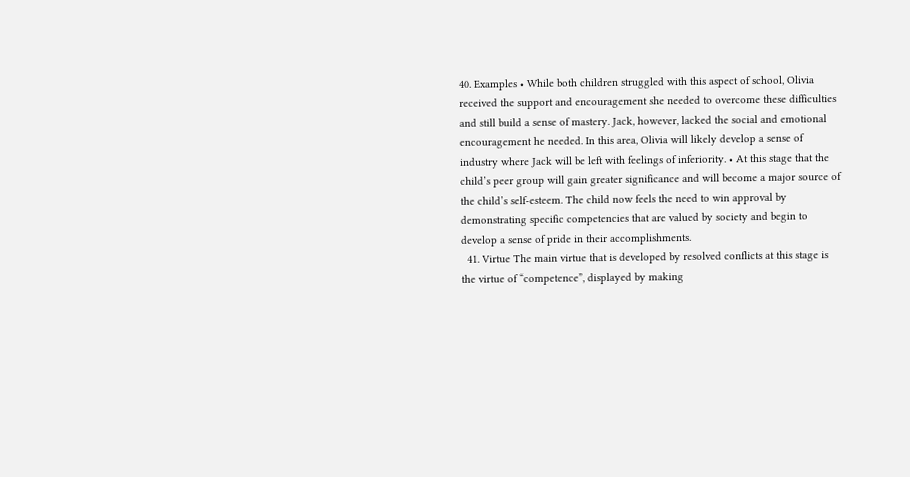40. Examples • While both children struggled with this aspect of school, Olivia received the support and encouragement she needed to overcome these difficulties and still build a sense of mastery. Jack, however, lacked the social and emotional encouragement he needed. In this area, Olivia will likely develop a sense of industry where Jack will be left with feelings of inferiority. • At this stage that the child’s peer group will gain greater significance and will become a major source of the child’s self-esteem. The child now feels the need to win approval by demonstrating specific competencies that are valued by society and begin to develop a sense of pride in their accomplishments.
  41. Virtue The main virtue that is developed by resolved conflicts at this stage is the virtue of “competence”, displayed by making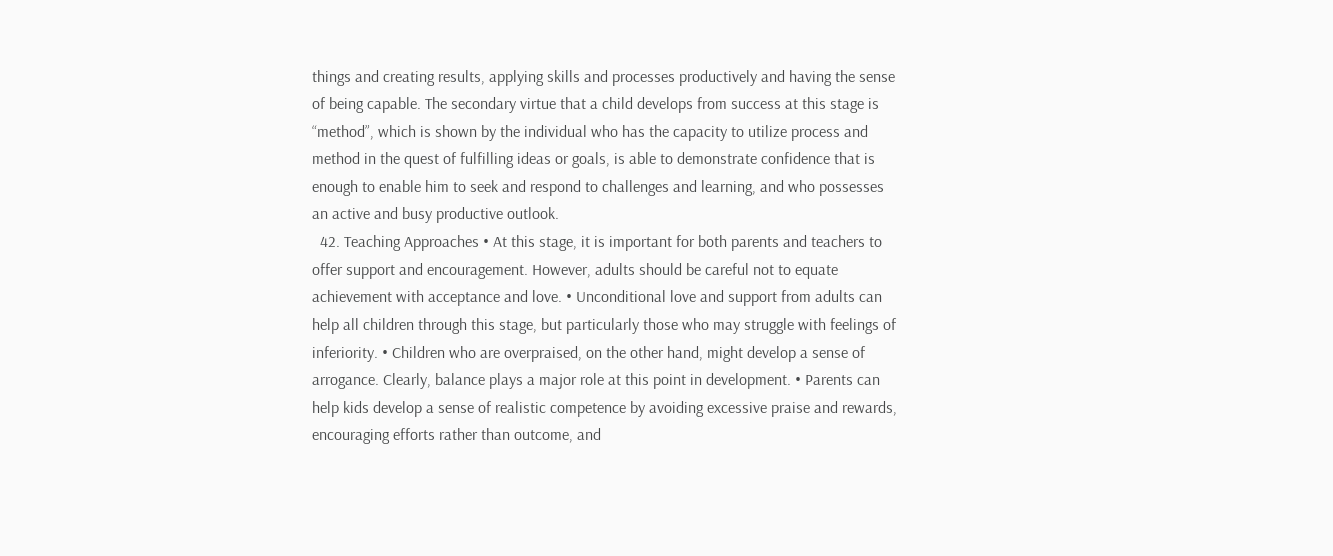things and creating results, applying skills and processes productively and having the sense of being capable. The secondary virtue that a child develops from success at this stage is “method”, which is shown by the individual who has the capacity to utilize process and method in the quest of fulfilling ideas or goals, is able to demonstrate confidence that is enough to enable him to seek and respond to challenges and learning, and who possesses an active and busy productive outlook.
  42. Teaching Approaches • At this stage, it is important for both parents and teachers to offer support and encouragement. However, adults should be careful not to equate achievement with acceptance and love. • Unconditional love and support from adults can help all children through this stage, but particularly those who may struggle with feelings of inferiority. • Children who are overpraised, on the other hand, might develop a sense of arrogance. Clearly, balance plays a major role at this point in development. • Parents can help kids develop a sense of realistic competence by avoiding excessive praise and rewards, encouraging efforts rather than outcome, and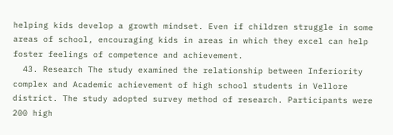helping kids develop a growth mindset. Even if children struggle in some areas of school, encouraging kids in areas in which they excel can help foster feelings of competence and achievement.
  43. Research The study examined the relationship between Inferiority complex and Academic achievement of high school students in Vellore district. The study adopted survey method of research. Participants were 200 high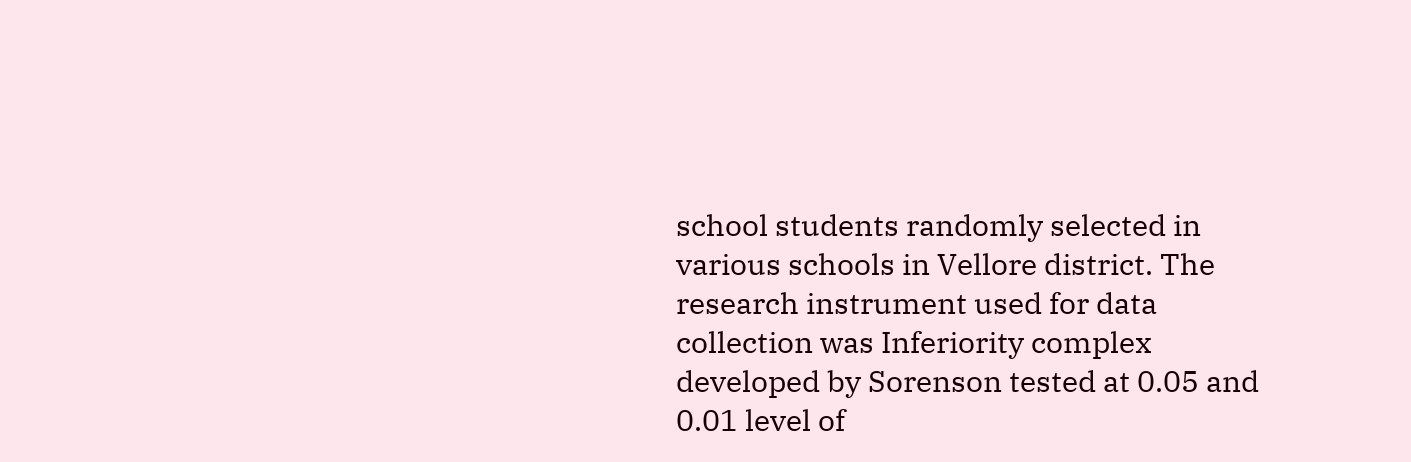school students randomly selected in various schools in Vellore district. The research instrument used for data collection was Inferiority complex developed by Sorenson tested at 0.05 and 0.01 level of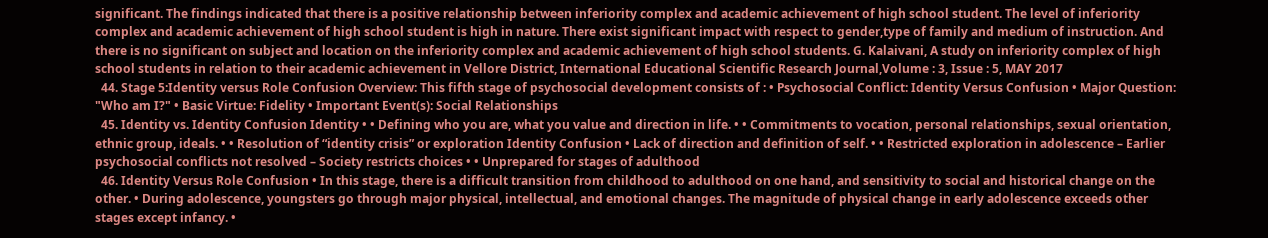significant. The findings indicated that there is a positive relationship between inferiority complex and academic achievement of high school student. The level of inferiority complex and academic achievement of high school student is high in nature. There exist significant impact with respect to gender,type of family and medium of instruction. And there is no significant on subject and location on the inferiority complex and academic achievement of high school students. G. Kalaivani, A study on inferiority complex of high school students in relation to their academic achievement in Vellore District, International Educational Scientific Research Journal,Volume : 3, Issue : 5, MAY 2017
  44. Stage 5:Identity versus Role Confusion Overview: This fifth stage of psychosocial development consists of : • Psychosocial Conflict: Identity Versus Confusion • Major Question: "Who am I?" • Basic Virtue: Fidelity • Important Event(s): Social Relationships
  45. Identity vs. Identity Confusion Identity • • Defining who you are, what you value and direction in life. • • Commitments to vocation, personal relationships, sexual orientation, ethnic group, ideals. • • Resolution of “identity crisis” or exploration Identity Confusion • Lack of direction and definition of self. • • Restricted exploration in adolescence – Earlier psychosocial conflicts not resolved – Society restricts choices • • Unprepared for stages of adulthood
  46. Identity Versus Role Confusion • In this stage, there is a difficult transition from childhood to adulthood on one hand, and sensitivity to social and historical change on the other. • During adolescence, youngsters go through major physical, intellectual, and emotional changes. The magnitude of physical change in early adolescence exceeds other stages except infancy. •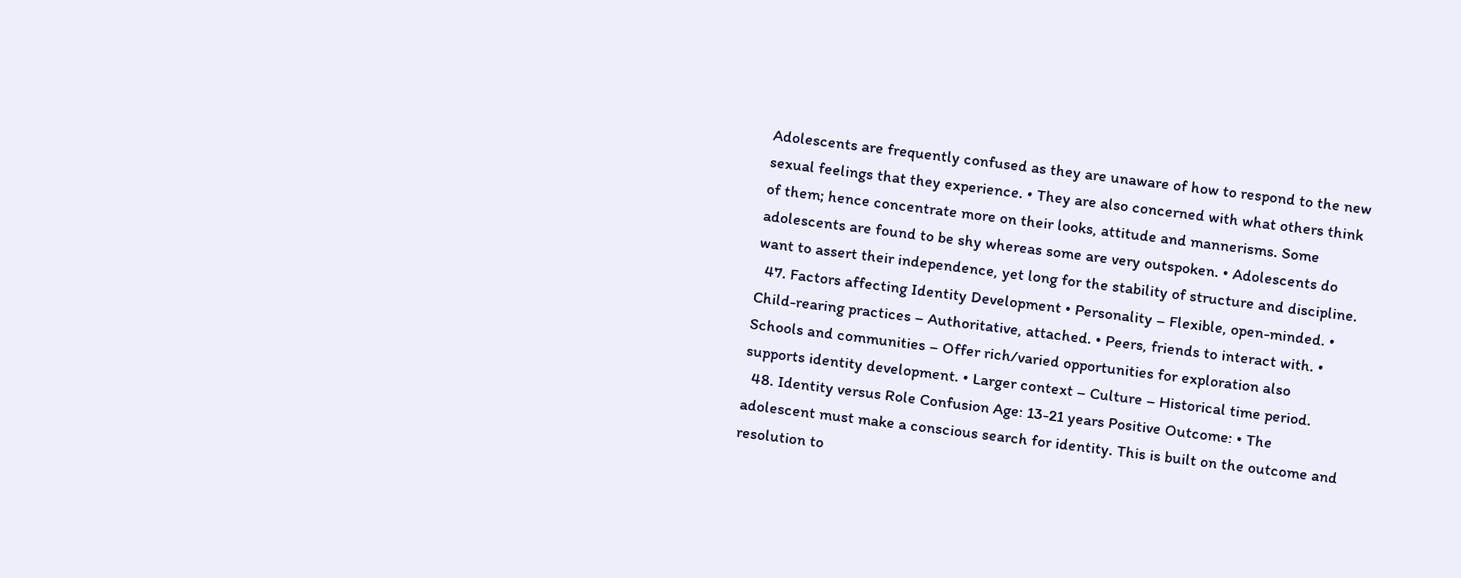Adolescents are frequently confused as they are unaware of how to respond to the new sexual feelings that they experience. • They are also concerned with what others think of them; hence concentrate more on their looks, attitude and mannerisms. Some adolescents are found to be shy whereas some are very outspoken. • Adolescents do want to assert their independence, yet long for the stability of structure and discipline.
  47. Factors affecting Identity Development • Personality – Flexible, open-minded. • Child-rearing practices – Authoritative, attached. • Peers, friends to interact with. • Schools and communities – Offer rich/varied opportunities for exploration also supports identity development. • Larger context – Culture – Historical time period.
  48. Identity versus Role Confusion Age: 13-21 years Positive Outcome: • The adolescent must make a conscious search for identity. This is built on the outcome and resolution to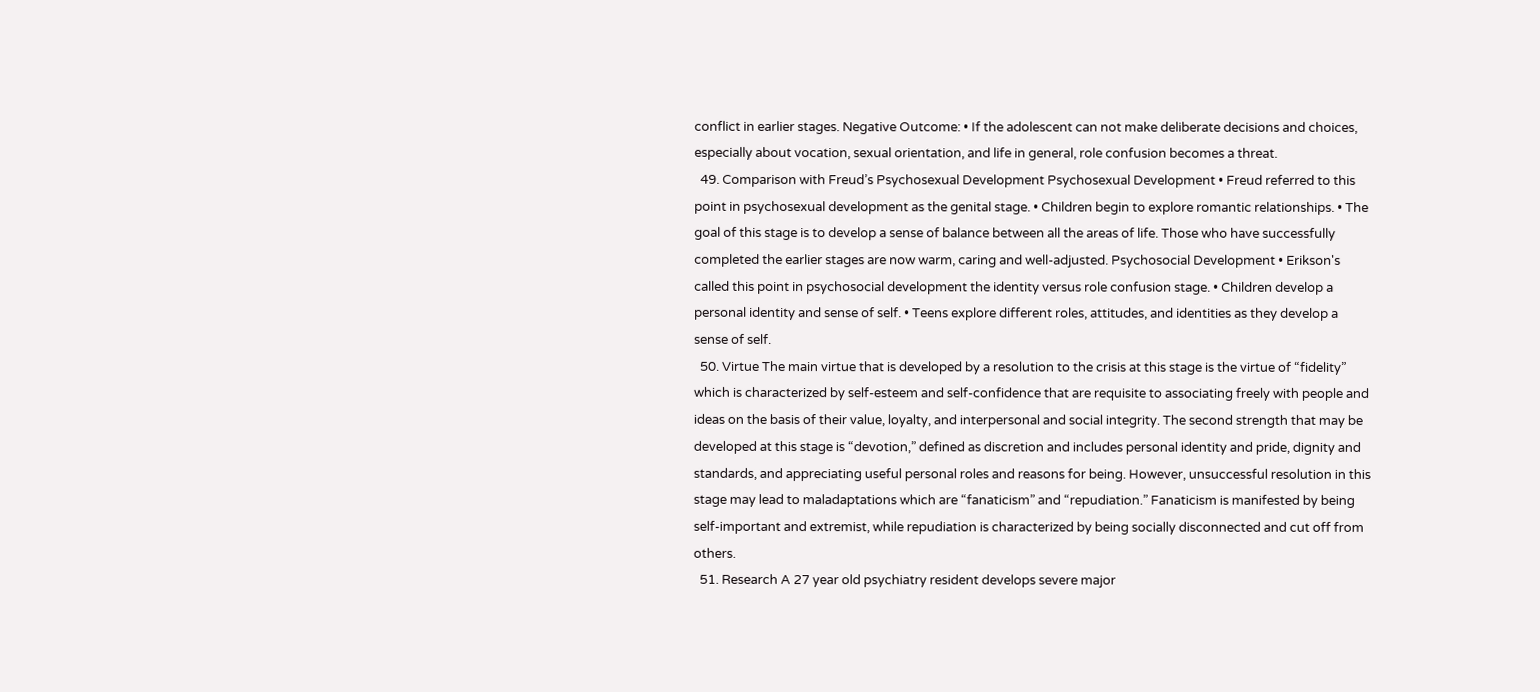conflict in earlier stages. Negative Outcome: • If the adolescent can not make deliberate decisions and choices, especially about vocation, sexual orientation, and life in general, role confusion becomes a threat.
  49. Comparison with Freud’s Psychosexual Development Psychosexual Development • Freud referred to this point in psychosexual development as the genital stage. • Children begin to explore romantic relationships. • The goal of this stage is to develop a sense of balance between all the areas of life. Those who have successfully completed the earlier stages are now warm, caring and well-adjusted. Psychosocial Development • Erikson's called this point in psychosocial development the identity versus role confusion stage. • Children develop a personal identity and sense of self. • Teens explore different roles, attitudes, and identities as they develop a sense of self.
  50. Virtue The main virtue that is developed by a resolution to the crisis at this stage is the virtue of “fidelity” which is characterized by self-esteem and self-confidence that are requisite to associating freely with people and ideas on the basis of their value, loyalty, and interpersonal and social integrity. The second strength that may be developed at this stage is “devotion,” defined as discretion and includes personal identity and pride, dignity and standards, and appreciating useful personal roles and reasons for being. However, unsuccessful resolution in this stage may lead to maladaptations which are “fanaticism” and “repudiation.” Fanaticism is manifested by being self-important and extremist, while repudiation is characterized by being socially disconnected and cut off from others.
  51. Research A 27 year old psychiatry resident develops severe major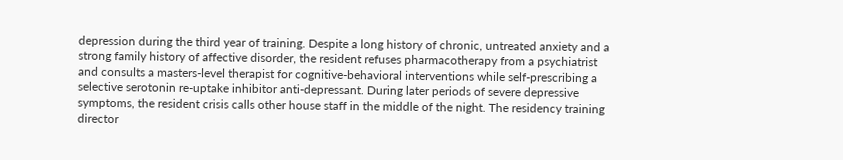depression during the third year of training. Despite a long history of chronic, untreated anxiety and a strong family history of affective disorder, the resident refuses pharmacotherapy from a psychiatrist and consults a masters-level therapist for cognitive-behavioral interventions while self-prescribing a selective serotonin re-uptake inhibitor anti-depressant. During later periods of severe depressive symptoms, the resident crisis calls other house staff in the middle of the night. The residency training director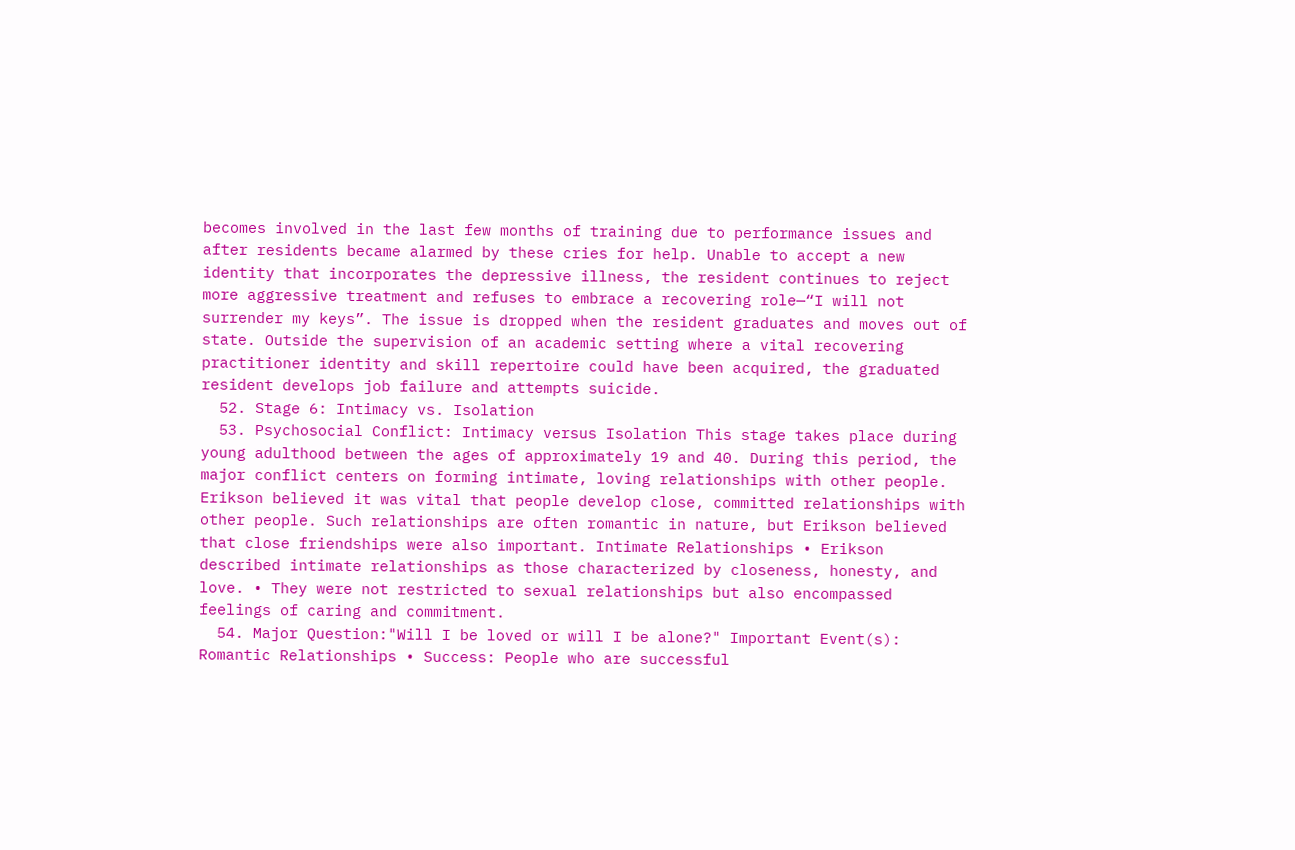becomes involved in the last few months of training due to performance issues and after residents became alarmed by these cries for help. Unable to accept a new identity that incorporates the depressive illness, the resident continues to reject more aggressive treatment and refuses to embrace a recovering role—“I will not surrender my keys”. The issue is dropped when the resident graduates and moves out of state. Outside the supervision of an academic setting where a vital recovering practitioner identity and skill repertoire could have been acquired, the graduated resident develops job failure and attempts suicide.
  52. Stage 6: Intimacy vs. Isolation
  53. Psychosocial Conflict: Intimacy versus Isolation This stage takes place during young adulthood between the ages of approximately 19 and 40. During this period, the major conflict centers on forming intimate, loving relationships with other people. Erikson believed it was vital that people develop close, committed relationships with other people. Such relationships are often romantic in nature, but Erikson believed that close friendships were also important. Intimate Relationships • Erikson described intimate relationships as those characterized by closeness, honesty, and love. • They were not restricted to sexual relationships but also encompassed feelings of caring and commitment.
  54. Major Question:"Will I be loved or will I be alone?" Important Event(s): Romantic Relationships • Success: People who are successful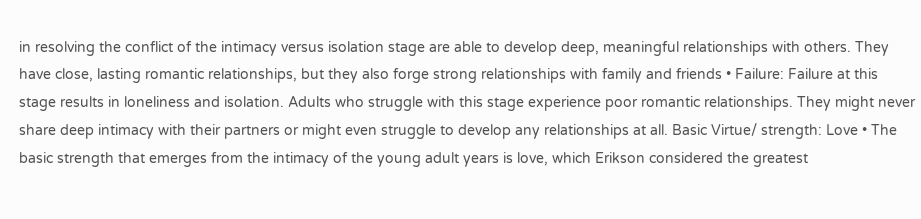in resolving the conflict of the intimacy versus isolation stage are able to develop deep, meaningful relationships with others. They have close, lasting romantic relationships, but they also forge strong relationships with family and friends • Failure: Failure at this stage results in loneliness and isolation. Adults who struggle with this stage experience poor romantic relationships. They might never share deep intimacy with their partners or might even struggle to develop any relationships at all. Basic Virtue/ strength: Love • The basic strength that emerges from the intimacy of the young adult years is love, which Erikson considered the greatest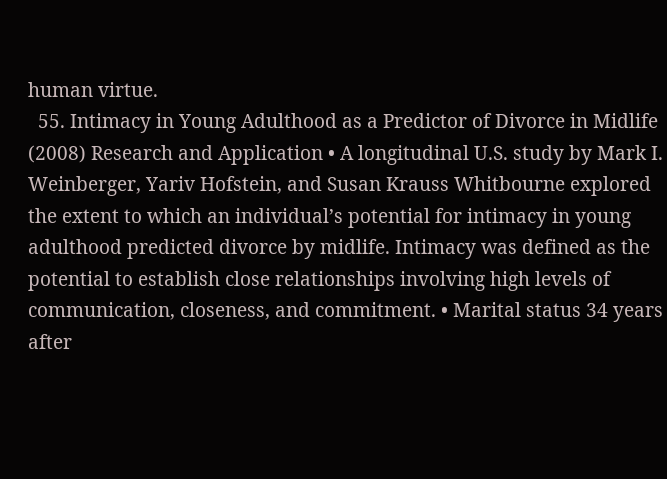human virtue.
  55. Intimacy in Young Adulthood as a Predictor of Divorce in Midlife (2008) Research and Application • A longitudinal U.S. study by Mark I. Weinberger, Yariv Hofstein, and Susan Krauss Whitbourne explored the extent to which an individual’s potential for intimacy in young adulthood predicted divorce by midlife. Intimacy was defined as the potential to establish close relationships involving high levels of communication, closeness, and commitment. • Marital status 34 years after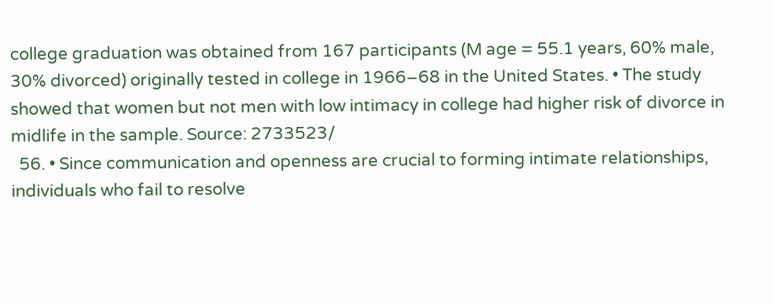college graduation was obtained from 167 participants (M age = 55.1 years, 60% male, 30% divorced) originally tested in college in 1966–68 in the United States. • The study showed that women but not men with low intimacy in college had higher risk of divorce in midlife in the sample. Source: 2733523/
  56. • Since communication and openness are crucial to forming intimate relationships, individuals who fail to resolve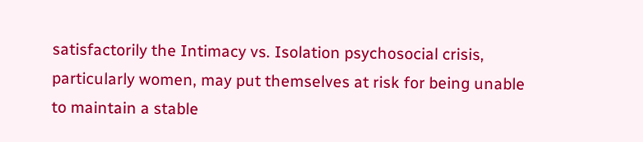satisfactorily the Intimacy vs. Isolation psychosocial crisis, particularly women, may put themselves at risk for being unable to maintain a stable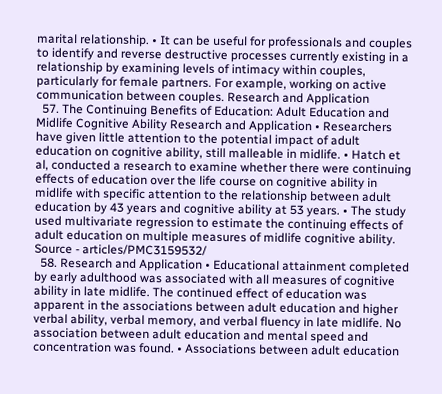marital relationship. • It can be useful for professionals and couples to identify and reverse destructive processes currently existing in a relationship by examining levels of intimacy within couples, particularly for female partners. For example, working on active communication between couples. Research and Application
  57. The Continuing Benefits of Education: Adult Education and Midlife Cognitive Ability Research and Application • Researchers have given little attention to the potential impact of adult education on cognitive ability, still malleable in midlife. • Hatch et al, conducted a research to examine whether there were continuing effects of education over the life course on cognitive ability in midlife with specific attention to the relationship between adult education by 43 years and cognitive ability at 53 years. • The study used multivariate regression to estimate the continuing effects of adult education on multiple measures of midlife cognitive ability. Source - articles/PMC3159532/
  58. Research and Application • Educational attainment completed by early adulthood was associated with all measures of cognitive ability in late midlife. The continued effect of education was apparent in the associations between adult education and higher verbal ability, verbal memory, and verbal fluency in late midlife. No association between adult education and mental speed and concentration was found. • Associations between adult education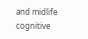and midlife cognitive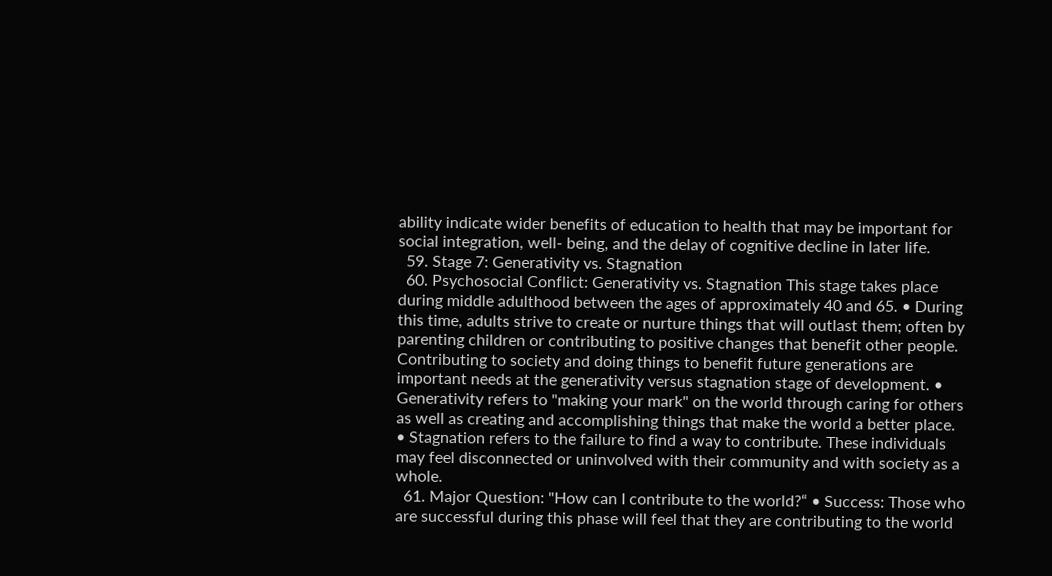ability indicate wider benefits of education to health that may be important for social integration, well- being, and the delay of cognitive decline in later life.
  59. Stage 7: Generativity vs. Stagnation
  60. Psychosocial Conflict: Generativity vs. Stagnation This stage takes place during middle adulthood between the ages of approximately 40 and 65. • During this time, adults strive to create or nurture things that will outlast them; often by parenting children or contributing to positive changes that benefit other people. Contributing to society and doing things to benefit future generations are important needs at the generativity versus stagnation stage of development. • Generativity refers to "making your mark" on the world through caring for others as well as creating and accomplishing things that make the world a better place. • Stagnation refers to the failure to find a way to contribute. These individuals may feel disconnected or uninvolved with their community and with society as a whole.
  61. Major Question: "How can I contribute to the world?“ • Success: Those who are successful during this phase will feel that they are contributing to the world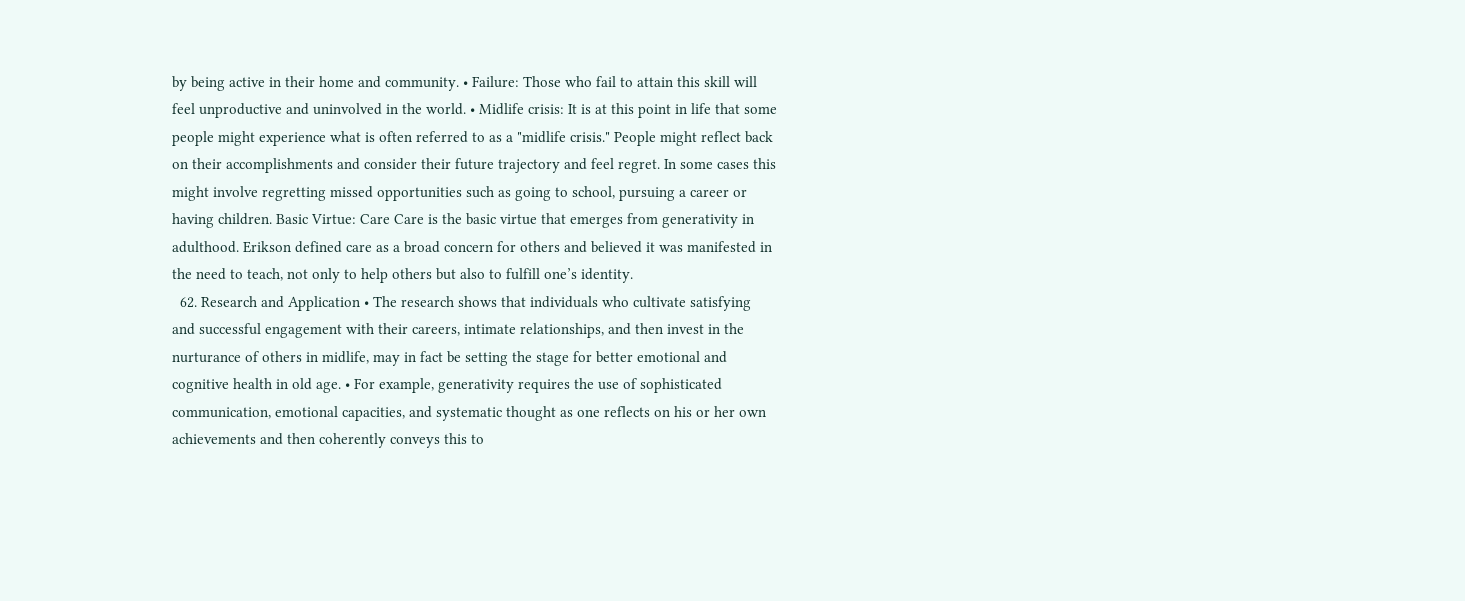by being active in their home and community. • Failure: Those who fail to attain this skill will feel unproductive and uninvolved in the world. • Midlife crisis: It is at this point in life that some people might experience what is often referred to as a "midlife crisis." People might reflect back on their accomplishments and consider their future trajectory and feel regret. In some cases this might involve regretting missed opportunities such as going to school, pursuing a career or having children. Basic Virtue: Care Care is the basic virtue that emerges from generativity in adulthood. Erikson defined care as a broad concern for others and believed it was manifested in the need to teach, not only to help others but also to fulfill one’s identity.
  62. Research and Application • The research shows that individuals who cultivate satisfying and successful engagement with their careers, intimate relationships, and then invest in the nurturance of others in midlife, may in fact be setting the stage for better emotional and cognitive health in old age. • For example, generativity requires the use of sophisticated communication, emotional capacities, and systematic thought as one reflects on his or her own achievements and then coherently conveys this to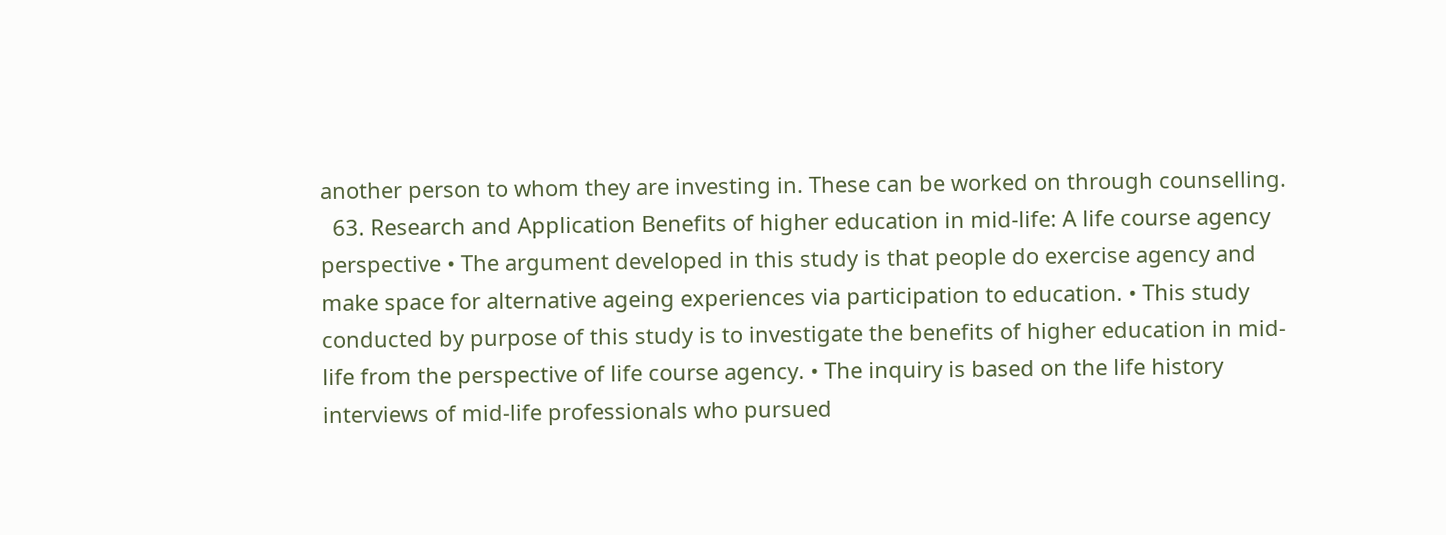another person to whom they are investing in. These can be worked on through counselling.
  63. Research and Application Benefits of higher education in mid-life: A life course agency perspective • The argument developed in this study is that people do exercise agency and make space for alternative ageing experiences via participation to education. • This study conducted by purpose of this study is to investigate the benefits of higher education in mid-life from the perspective of life course agency. • The inquiry is based on the life history interviews of mid-life professionals who pursued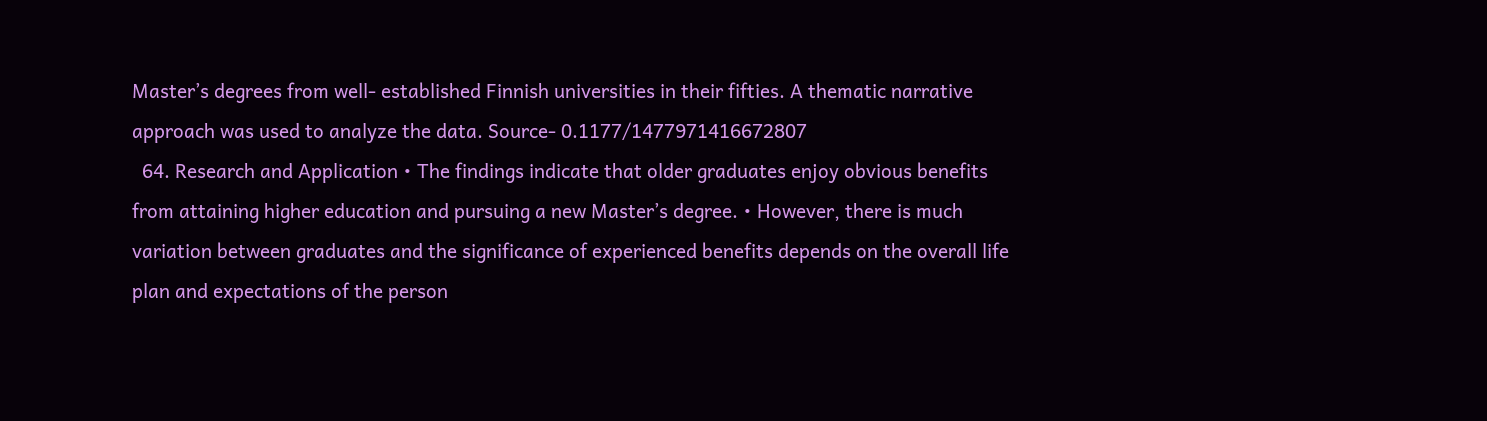Master’s degrees from well- established Finnish universities in their fifties. A thematic narrative approach was used to analyze the data. Source- 0.1177/1477971416672807
  64. Research and Application • The findings indicate that older graduates enjoy obvious benefits from attaining higher education and pursuing a new Master’s degree. • However, there is much variation between graduates and the significance of experienced benefits depends on the overall life plan and expectations of the person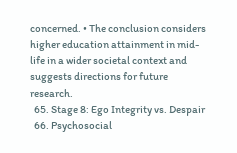concerned. • The conclusion considers higher education attainment in mid-life in a wider societal context and suggests directions for future research.
  65. Stage 8: Ego Integrity vs. Despair
  66. Psychosocial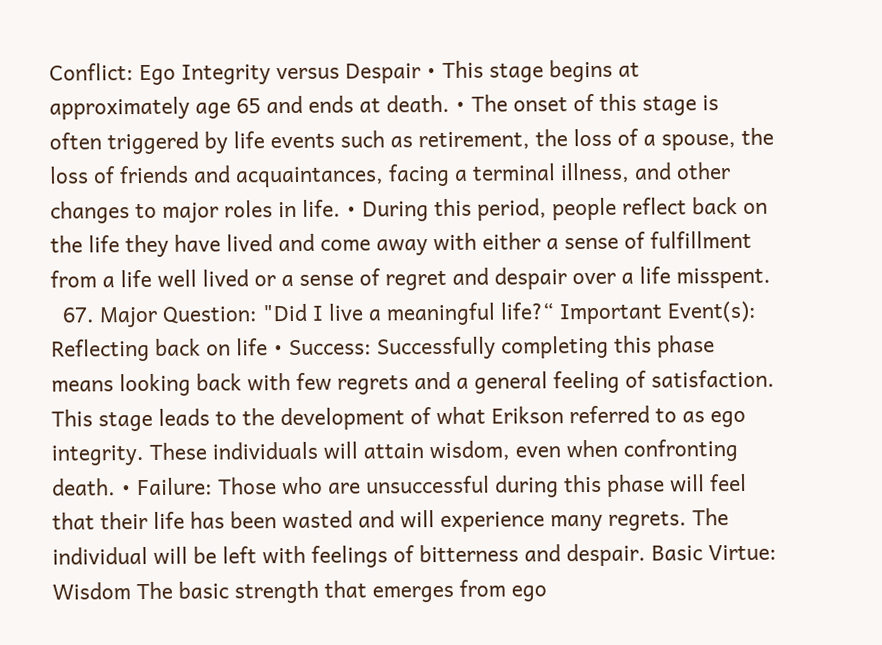Conflict: Ego Integrity versus Despair • This stage begins at approximately age 65 and ends at death. • The onset of this stage is often triggered by life events such as retirement, the loss of a spouse, the loss of friends and acquaintances, facing a terminal illness, and other changes to major roles in life. • During this period, people reflect back on the life they have lived and come away with either a sense of fulfillment from a life well lived or a sense of regret and despair over a life misspent.
  67. Major Question: "Did I live a meaningful life?“ Important Event(s): Reflecting back on life • Success: Successfully completing this phase means looking back with few regrets and a general feeling of satisfaction. This stage leads to the development of what Erikson referred to as ego integrity. These individuals will attain wisdom, even when confronting death. • Failure: Those who are unsuccessful during this phase will feel that their life has been wasted and will experience many regrets. The individual will be left with feelings of bitterness and despair. Basic Virtue: Wisdom The basic strength that emerges from ego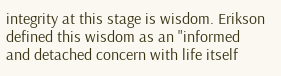integrity at this stage is wisdom. Erikson defined this wisdom as an "informed and detached concern with life itself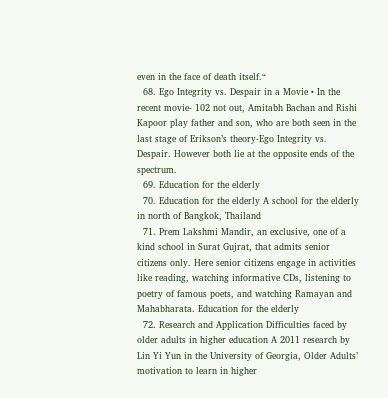even in the face of death itself.“
  68. Ego Integrity vs. Despair in a Movie • In the recent movie- 102 not out, Amitabh Bachan and Rishi Kapoor play father and son, who are both seen in the last stage of Erikson’s theory-Ego Integrity vs. Despair. However both lie at the opposite ends of the spectrum.
  69. Education for the elderly
  70. Education for the elderly A school for the elderly in north of Bangkok, Thailand
  71. Prem Lakshmi Mandir, an exclusive, one of a kind school in Surat Gujrat, that admits senior citizens only. Here senior citizens engage in activities like reading, watching informative CDs, listening to poetry of famous poets, and watching Ramayan and Mahabharata. Education for the elderly
  72. Research and Application Difficulties faced by older adults in higher education A 2011 research by Lin Yi Yun in the University of Georgia, Older Adults’ motivation to learn in higher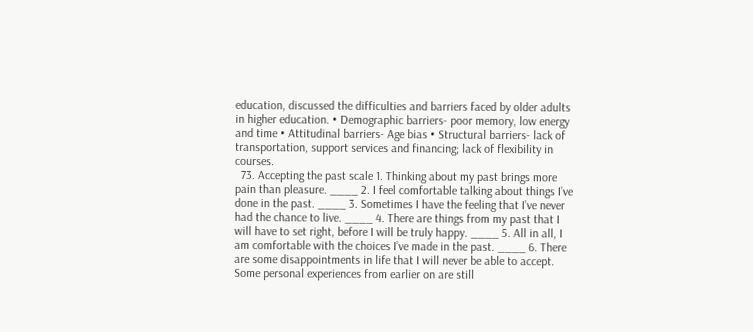education, discussed the difficulties and barriers faced by older adults in higher education. • Demographic barriers- poor memory, low energy and time • Attitudinal barriers- Age bias • Structural barriers- lack of transportation, support services and financing; lack of flexibility in courses.
  73. Accepting the past scale 1. Thinking about my past brings more pain than pleasure. ____ 2. I feel comfortable talking about things I’ve done in the past. ____ 3. Sometimes I have the feeling that I’ve never had the chance to live. ____ 4. There are things from my past that I will have to set right, before I will be truly happy. ____ 5. All in all, I am comfortable with the choices I’ve made in the past. ____ 6. There are some disappointments in life that I will never be able to accept. Some personal experiences from earlier on are still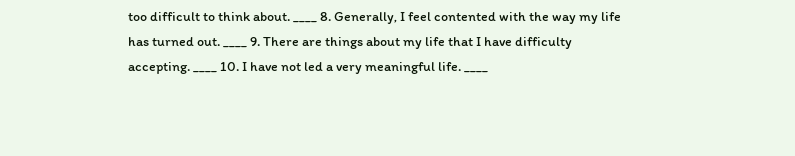too difficult to think about. ____ 8. Generally, I feel contented with the way my life has turned out. ____ 9. There are things about my life that I have difficulty accepting. ____ 10. I have not led a very meaningful life. ____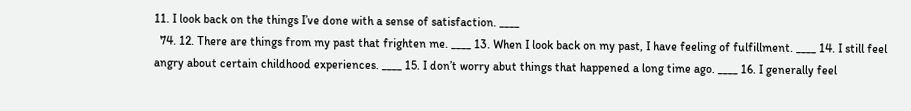11. I look back on the things I’ve done with a sense of satisfaction. ____
  74. 12. There are things from my past that frighten me. ____ 13. When I look back on my past, I have feeling of fulfillment. ____ 14. I still feel angry about certain childhood experiences. ____ 15. I don’t worry abut things that happened a long time ago. ____ 16. I generally feel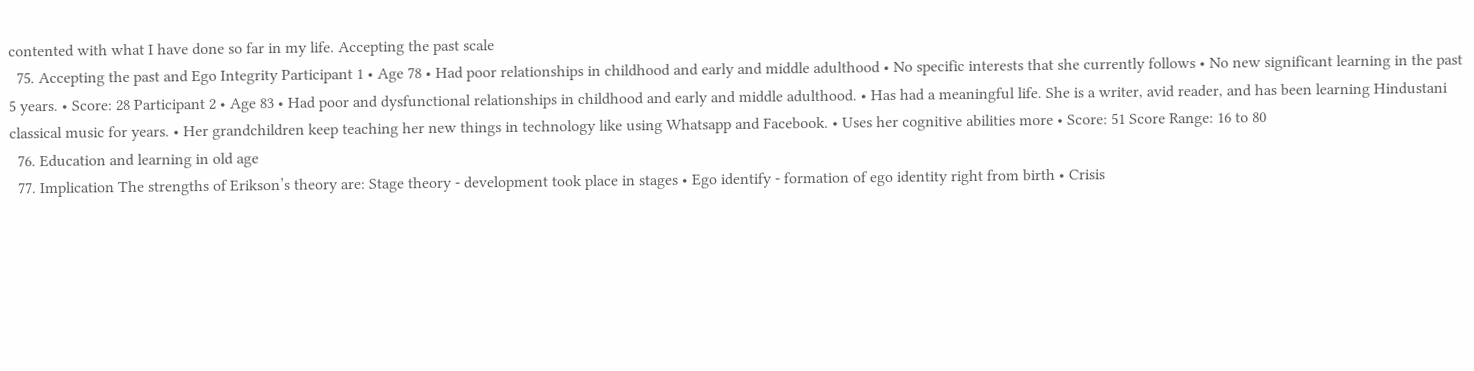contented with what I have done so far in my life. Accepting the past scale
  75. Accepting the past and Ego Integrity Participant 1 • Age 78 • Had poor relationships in childhood and early and middle adulthood • No specific interests that she currently follows • No new significant learning in the past 5 years. • Score: 28 Participant 2 • Age 83 • Had poor and dysfunctional relationships in childhood and early and middle adulthood. • Has had a meaningful life. She is a writer, avid reader, and has been learning Hindustani classical music for years. • Her grandchildren keep teaching her new things in technology like using Whatsapp and Facebook. • Uses her cognitive abilities more • Score: 51 Score Range: 16 to 80
  76. Education and learning in old age
  77. Implication The strengths of Erikson’s theory are: Stage theory - development took place in stages • Ego identify - formation of ego identity right from birth • Crisis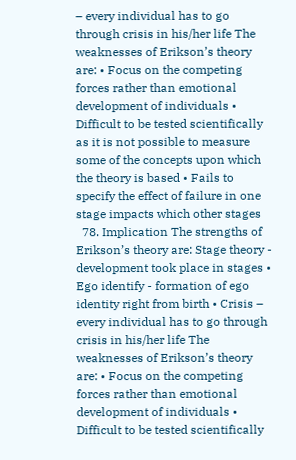– every individual has to go through crisis in his/her life The weaknesses of Erikson’s theory are: • Focus on the competing forces rather than emotional development of individuals • Difficult to be tested scientifically as it is not possible to measure some of the concepts upon which the theory is based • Fails to specify the effect of failure in one stage impacts which other stages
  78. Implication The strengths of Erikson’s theory are: Stage theory - development took place in stages • Ego identify - formation of ego identity right from birth • Crisis – every individual has to go through crisis in his/her life The weaknesses of Erikson’s theory are: • Focus on the competing forces rather than emotional development of individuals • Difficult to be tested scientifically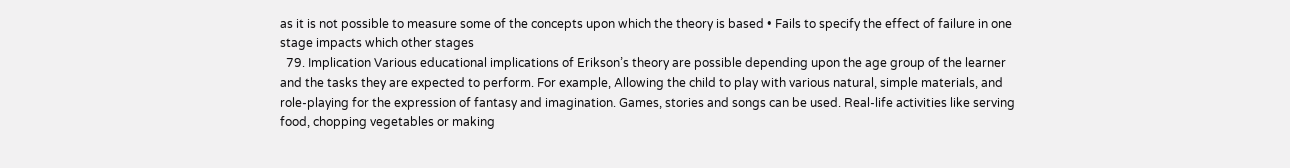as it is not possible to measure some of the concepts upon which the theory is based • Fails to specify the effect of failure in one stage impacts which other stages
  79. Implication Various educational implications of Erikson’s theory are possible depending upon the age group of the learner and the tasks they are expected to perform. For example, Allowing the child to play with various natural, simple materials, and role-playing for the expression of fantasy and imagination. Games, stories and songs can be used. Real-life activities like serving food, chopping vegetables or making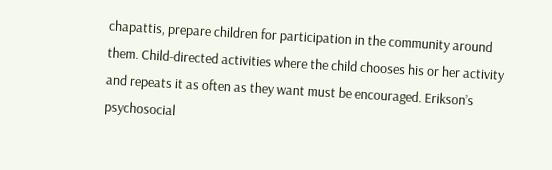chapattis, prepare children for participation in the community around them. Child-directed activities where the child chooses his or her activity and repeats it as often as they want must be encouraged. Erikson’s psychosocial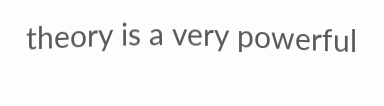theory is a very powerful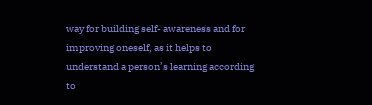way for building self- awareness and for improving oneself, as it helps to understand a person’s learning according to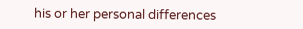his or her personal differences